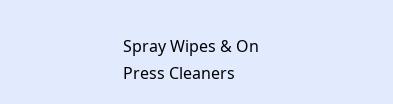Spray Wipes & On Press Cleaners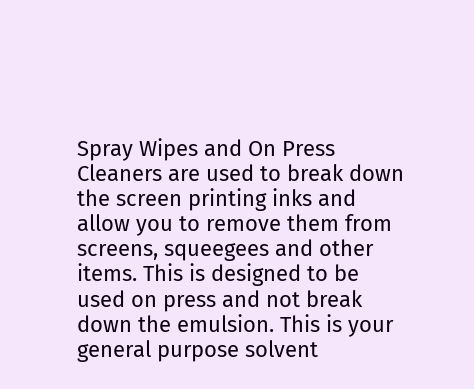Spray Wipes and On Press Cleaners are used to break down the screen printing inks and allow you to remove them from screens, squeegees and other items. This is designed to be used on press and not break down the emulsion. This is your general purpose solvent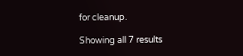for cleanup.

Showing all 7 results